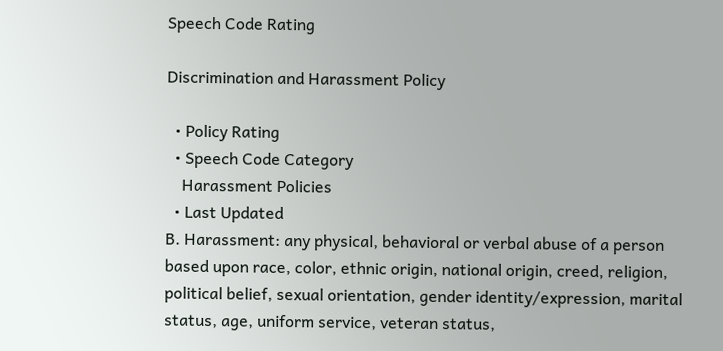Speech Code Rating

Discrimination and Harassment Policy

  • Policy Rating
  • Speech Code Category
    Harassment Policies
  • Last Updated
B. Harassment: any physical, behavioral or verbal abuse of a person based upon race, color, ethnic origin, national origin, creed, religion, political belief, sexual orientation, gender identity/expression, marital status, age, uniform service, veteran status,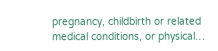pregnancy, childbirth or related medical conditions, or physical…